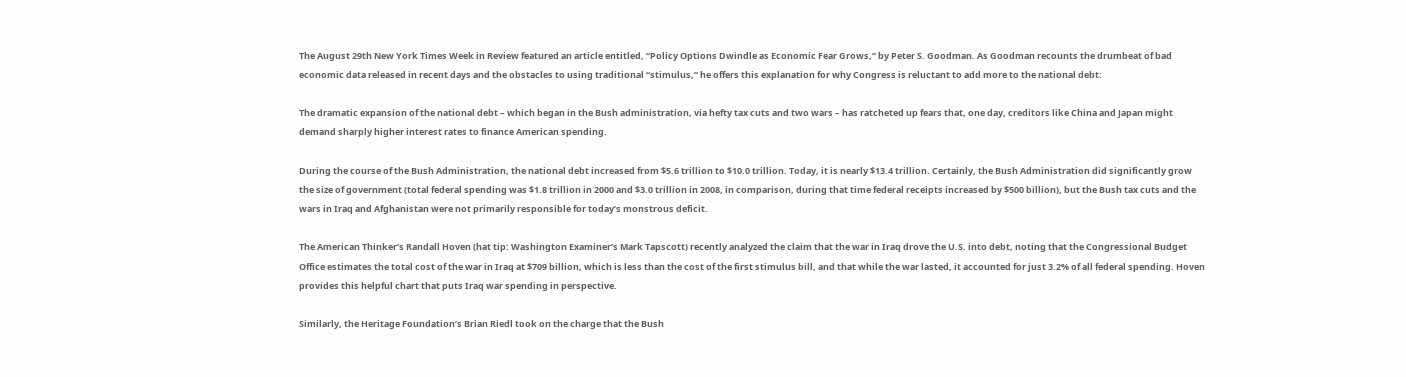The August 29th New York Times Week in Review featured an article entitled, “Policy Options Dwindle as Economic Fear Grows,” by Peter S. Goodman. As Goodman recounts the drumbeat of bad economic data released in recent days and the obstacles to using traditional “stimulus,” he offers this explanation for why Congress is reluctant to add more to the national debt:

The dramatic expansion of the national debt – which began in the Bush administration, via hefty tax cuts and two wars – has ratcheted up fears that, one day, creditors like China and Japan might demand sharply higher interest rates to finance American spending.

During the course of the Bush Administration, the national debt increased from $5.6 trillion to $10.0 trillion. Today, it is nearly $13.4 trillion. Certainly, the Bush Administration did significantly grow the size of government (total federal spending was $1.8 trillion in 2000 and $3.0 trillion in 2008, in comparison, during that time federal receipts increased by $500 billion), but the Bush tax cuts and the wars in Iraq and Afghanistan were not primarily responsible for today’s monstrous deficit.

The American Thinker’s Randall Hoven (hat tip: Washington Examiner’s Mark Tapscott) recently analyzed the claim that the war in Iraq drove the U.S. into debt, noting that the Congressional Budget Office estimates the total cost of the war in Iraq at $709 billion, which is less than the cost of the first stimulus bill, and that while the war lasted, it accounted for just 3.2% of all federal spending. Hoven provides this helpful chart that puts Iraq war spending in perspective.

Similarly, the Heritage Foundation’s Brian Riedl took on the charge that the Bush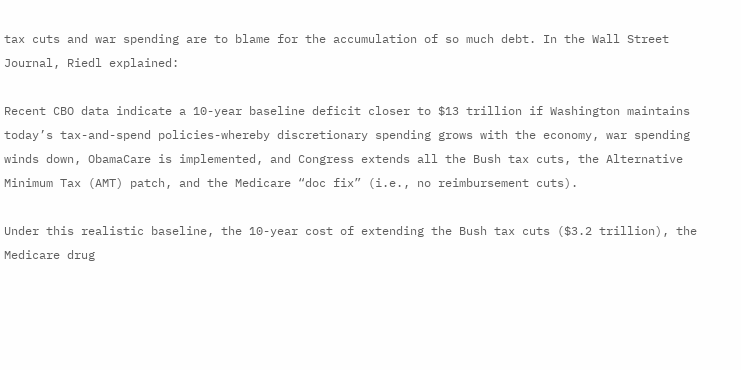tax cuts and war spending are to blame for the accumulation of so much debt. In the Wall Street Journal, Riedl explained:

Recent CBO data indicate a 10-year baseline deficit closer to $13 trillion if Washington maintains today’s tax-and-spend policies-whereby discretionary spending grows with the economy, war spending winds down, ObamaCare is implemented, and Congress extends all the Bush tax cuts, the Alternative Minimum Tax (AMT) patch, and the Medicare “doc fix” (i.e., no reimbursement cuts).

Under this realistic baseline, the 10-year cost of extending the Bush tax cuts ($3.2 trillion), the Medicare drug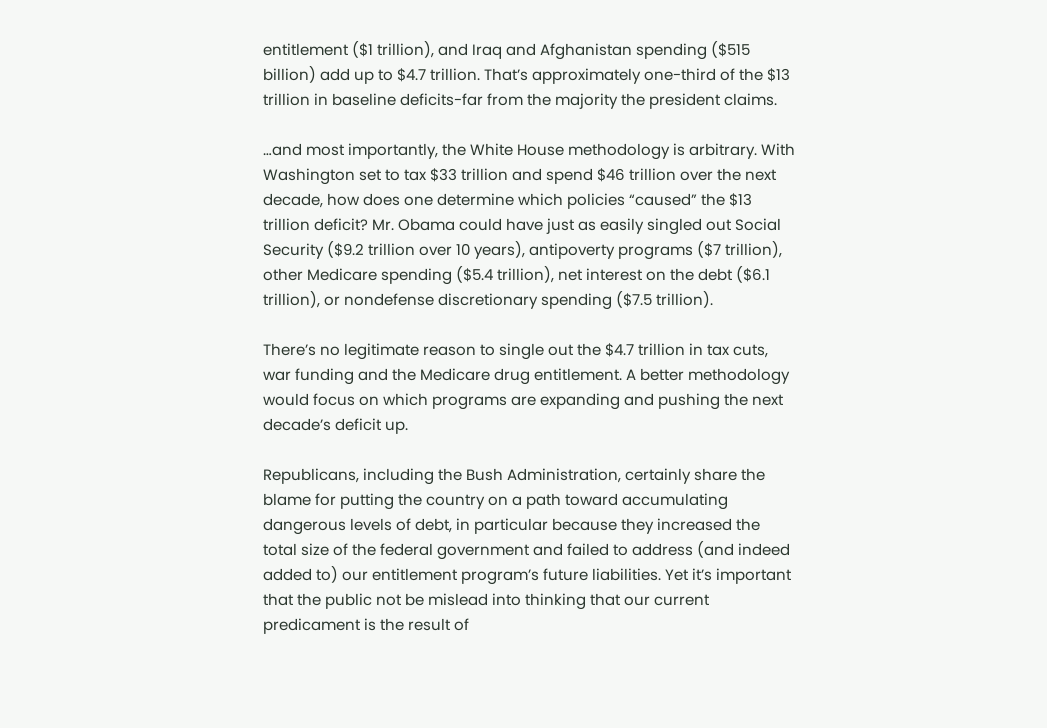entitlement ($1 trillion), and Iraq and Afghanistan spending ($515 billion) add up to $4.7 trillion. That’s approximately one-third of the $13 trillion in baseline deficits-far from the majority the president claims.

…and most importantly, the White House methodology is arbitrary. With Washington set to tax $33 trillion and spend $46 trillion over the next decade, how does one determine which policies “caused” the $13 trillion deficit? Mr. Obama could have just as easily singled out Social Security ($9.2 trillion over 10 years), antipoverty programs ($7 trillion), other Medicare spending ($5.4 trillion), net interest on the debt ($6.1 trillion), or nondefense discretionary spending ($7.5 trillion).

There’s no legitimate reason to single out the $4.7 trillion in tax cuts, war funding and the Medicare drug entitlement. A better methodology would focus on which programs are expanding and pushing the next decade’s deficit up.

Republicans, including the Bush Administration, certainly share the blame for putting the country on a path toward accumulating dangerous levels of debt, in particular because they increased the total size of the federal government and failed to address (and indeed added to) our entitlement program’s future liabilities. Yet it’s important that the public not be mislead into thinking that our current predicament is the result of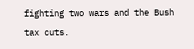fighting two wars and the Bush tax cuts.